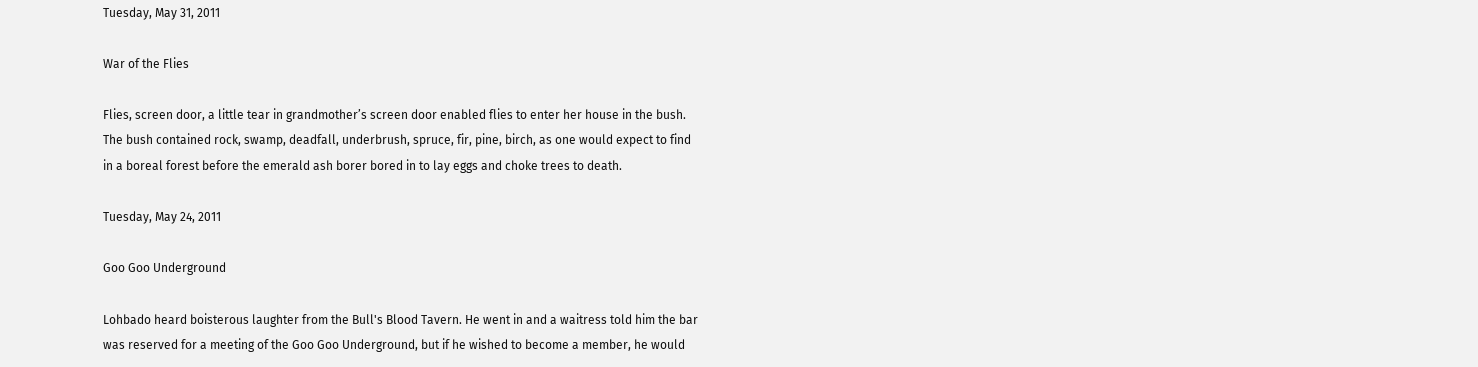Tuesday, May 31, 2011

War of the Flies

Flies, screen door, a little tear in grandmother’s screen door enabled flies to enter her house in the bush. The bush contained rock, swamp, deadfall, underbrush, spruce, fir, pine, birch, as one would expect to find in a boreal forest before the emerald ash borer bored in to lay eggs and choke trees to death.

Tuesday, May 24, 2011

Goo Goo Underground

Lohbado heard boisterous laughter from the Bull's Blood Tavern. He went in and a waitress told him the bar was reserved for a meeting of the Goo Goo Underground, but if he wished to become a member, he would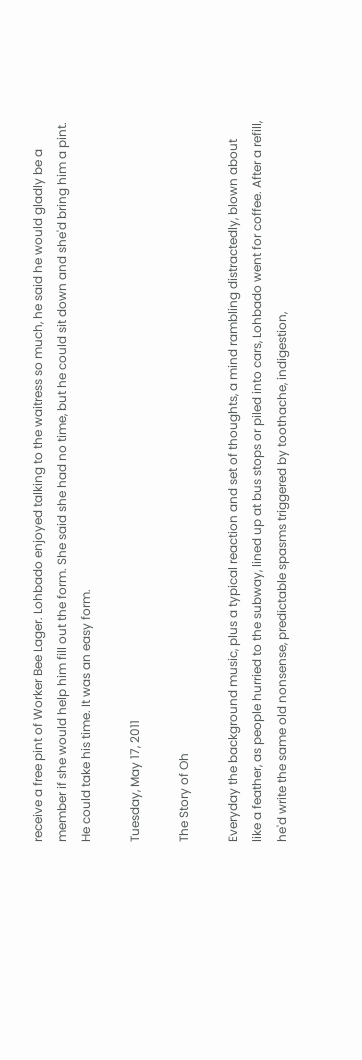receive a free pint of Worker Bee Lager. Lohbado enjoyed talking to the waitress so much, he said he would gladly be a member if she would help him fill out the form. She said she had no time, but he could sit down and she'd bring him a pint. He could take his time. It was an easy form.

Tuesday, May 17, 2011

The Story of Oh

Everyday the background music, plus a typical reaction and set of thoughts, a mind rambling distractedly, blown about like a feather, as people hurried to the subway, lined up at bus stops or piled into cars, Lohbado went for coffee. After a refill, he'd write the same old nonsense, predictable spasms triggered by toothache, indigestion,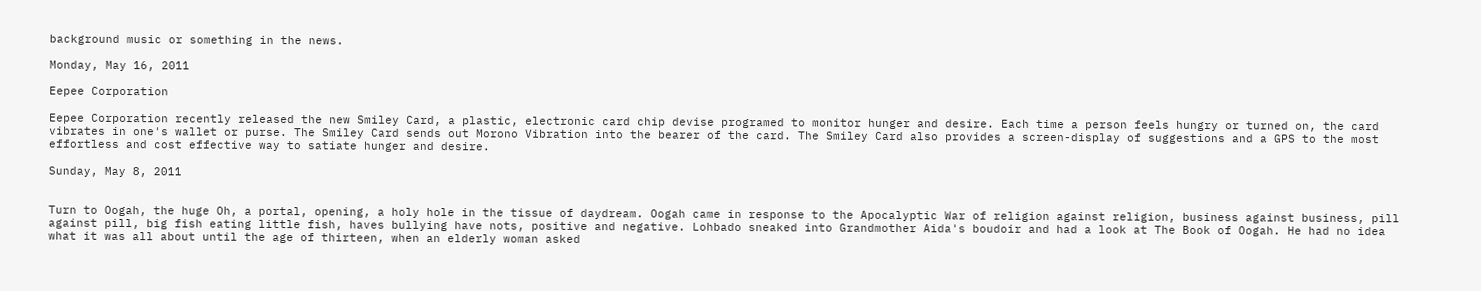background music or something in the news.

Monday, May 16, 2011

Eepee Corporation

Eepee Corporation recently released the new Smiley Card, a plastic, electronic card chip devise programed to monitor hunger and desire. Each time a person feels hungry or turned on, the card vibrates in one's wallet or purse. The Smiley Card sends out Morono Vibration into the bearer of the card. The Smiley Card also provides a screen-display of suggestions and a GPS to the most effortless and cost effective way to satiate hunger and desire.

Sunday, May 8, 2011


Turn to Oogah, the huge Oh, a portal, opening, a holy hole in the tissue of daydream. Oogah came in response to the Apocalyptic War of religion against religion, business against business, pill against pill, big fish eating little fish, haves bullying have nots, positive and negative. Lohbado sneaked into Grandmother Aida's boudoir and had a look at The Book of Oogah. He had no idea what it was all about until the age of thirteen, when an elderly woman asked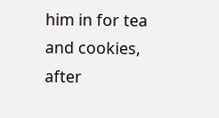him in for tea and cookies, after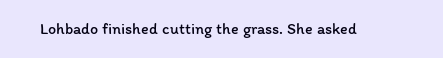Lohbado finished cutting the grass. She asked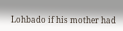Lohbado if his mother had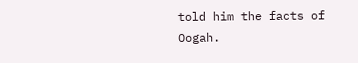told him the facts of Oogah.